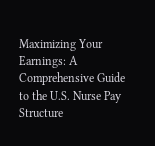Maximizing Your Earnings: A Comprehensive Guide to the U.S. Nurse Pay Structure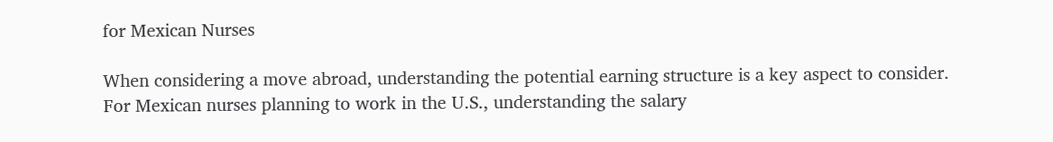for Mexican Nurses

When considering a move abroad, understanding the potential earning structure is a key aspect to consider. For Mexican nurses planning to work in the U.S., understanding the salary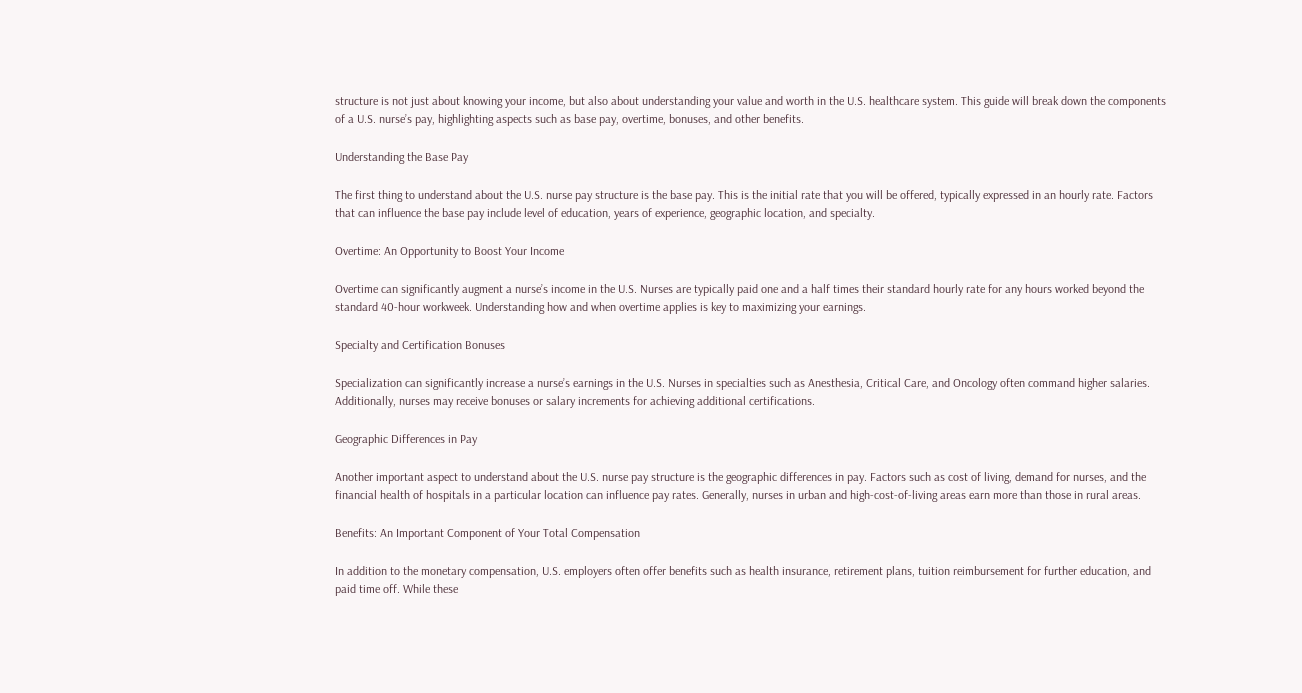structure is not just about knowing your income, but also about understanding your value and worth in the U.S. healthcare system. This guide will break down the components of a U.S. nurse’s pay, highlighting aspects such as base pay, overtime, bonuses, and other benefits.

Understanding the Base Pay

The first thing to understand about the U.S. nurse pay structure is the base pay. This is the initial rate that you will be offered, typically expressed in an hourly rate. Factors that can influence the base pay include level of education, years of experience, geographic location, and specialty.

Overtime: An Opportunity to Boost Your Income

Overtime can significantly augment a nurse’s income in the U.S. Nurses are typically paid one and a half times their standard hourly rate for any hours worked beyond the standard 40-hour workweek. Understanding how and when overtime applies is key to maximizing your earnings.

Specialty and Certification Bonuses

Specialization can significantly increase a nurse’s earnings in the U.S. Nurses in specialties such as Anesthesia, Critical Care, and Oncology often command higher salaries. Additionally, nurses may receive bonuses or salary increments for achieving additional certifications.

Geographic Differences in Pay

Another important aspect to understand about the U.S. nurse pay structure is the geographic differences in pay. Factors such as cost of living, demand for nurses, and the financial health of hospitals in a particular location can influence pay rates. Generally, nurses in urban and high-cost-of-living areas earn more than those in rural areas.

Benefits: An Important Component of Your Total Compensation

In addition to the monetary compensation, U.S. employers often offer benefits such as health insurance, retirement plans, tuition reimbursement for further education, and paid time off. While these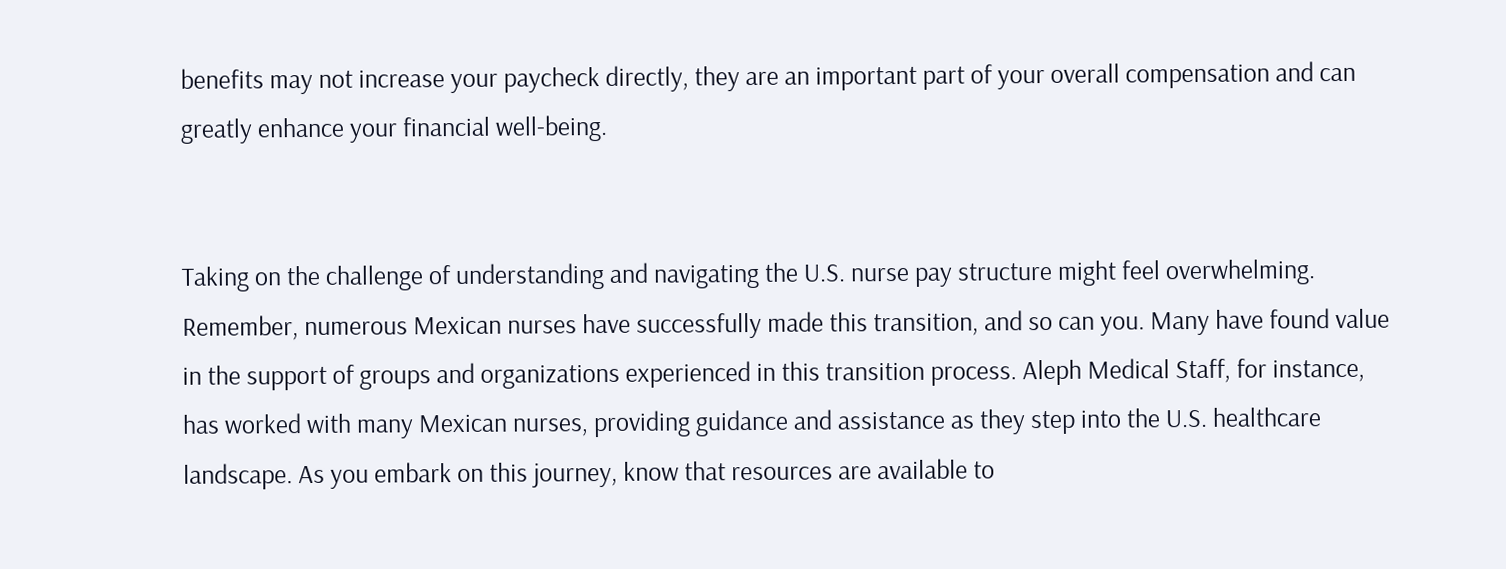benefits may not increase your paycheck directly, they are an important part of your overall compensation and can greatly enhance your financial well-being.


Taking on the challenge of understanding and navigating the U.S. nurse pay structure might feel overwhelming. Remember, numerous Mexican nurses have successfully made this transition, and so can you. Many have found value in the support of groups and organizations experienced in this transition process. Aleph Medical Staff, for instance, has worked with many Mexican nurses, providing guidance and assistance as they step into the U.S. healthcare landscape. As you embark on this journey, know that resources are available to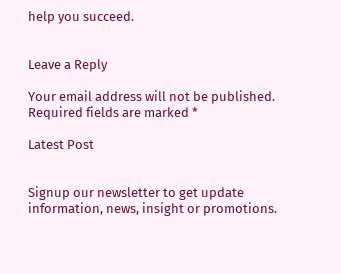help you succeed.


Leave a Reply

Your email address will not be published. Required fields are marked *

Latest Post


Signup our newsletter to get update information, news, insight or promotions.